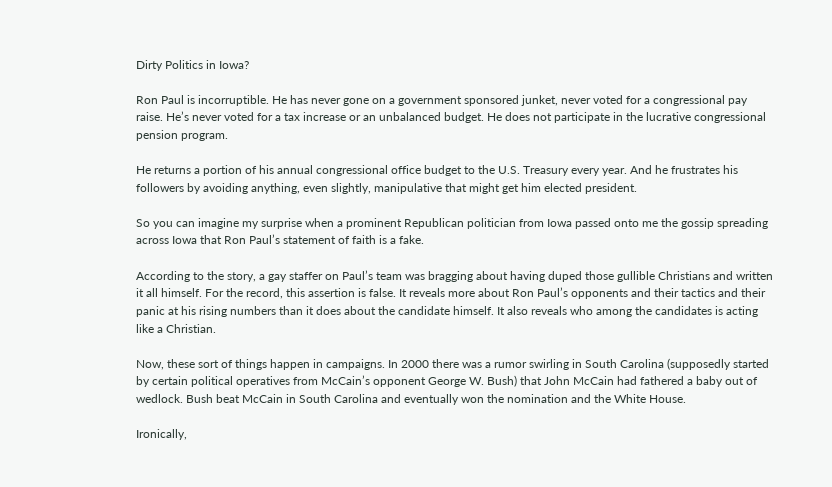Dirty Politics in Iowa?

Ron Paul is incorruptible. He has never gone on a government sponsored junket, never voted for a congressional pay raise. He’s never voted for a tax increase or an unbalanced budget. He does not participate in the lucrative congressional pension program.

He returns a portion of his annual congressional office budget to the U.S. Treasury every year. And he frustrates his followers by avoiding anything, even slightly, manipulative that might get him elected president.

So you can imagine my surprise when a prominent Republican politician from Iowa passed onto me the gossip spreading across Iowa that Ron Paul’s statement of faith is a fake.

According to the story, a gay staffer on Paul’s team was bragging about having duped those gullible Christians and written it all himself. For the record, this assertion is false. It reveals more about Ron Paul’s opponents and their tactics and their panic at his rising numbers than it does about the candidate himself. It also reveals who among the candidates is acting like a Christian.

Now, these sort of things happen in campaigns. In 2000 there was a rumor swirling in South Carolina (supposedly started by certain political operatives from McCain’s opponent George W. Bush) that John McCain had fathered a baby out of wedlock. Bush beat McCain in South Carolina and eventually won the nomination and the White House.

Ironically,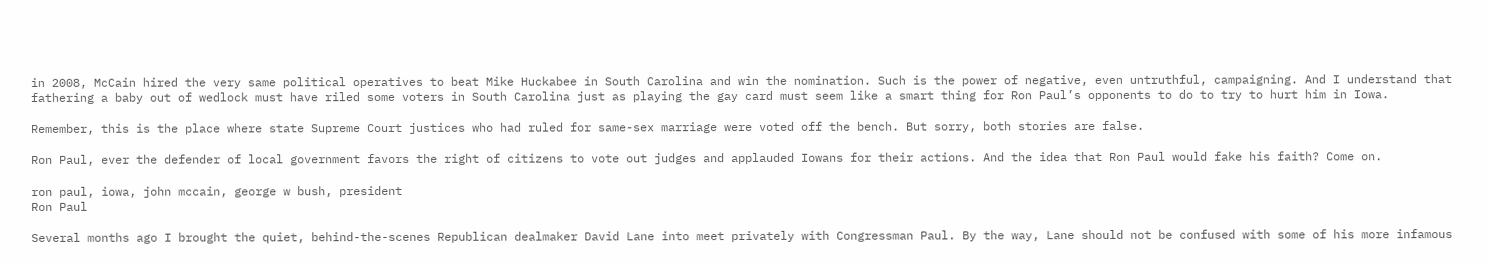in 2008, McCain hired the very same political operatives to beat Mike Huckabee in South Carolina and win the nomination. Such is the power of negative, even untruthful, campaigning. And I understand that fathering a baby out of wedlock must have riled some voters in South Carolina just as playing the gay card must seem like a smart thing for Ron Paul’s opponents to do to try to hurt him in Iowa.

Remember, this is the place where state Supreme Court justices who had ruled for same-sex marriage were voted off the bench. But sorry, both stories are false.

Ron Paul, ever the defender of local government favors the right of citizens to vote out judges and applauded Iowans for their actions. And the idea that Ron Paul would fake his faith? Come on.

ron paul, iowa, john mccain, george w bush, president
Ron Paul

Several months ago I brought the quiet, behind-the-scenes Republican dealmaker David Lane into meet privately with Congressman Paul. By the way, Lane should not be confused with some of his more infamous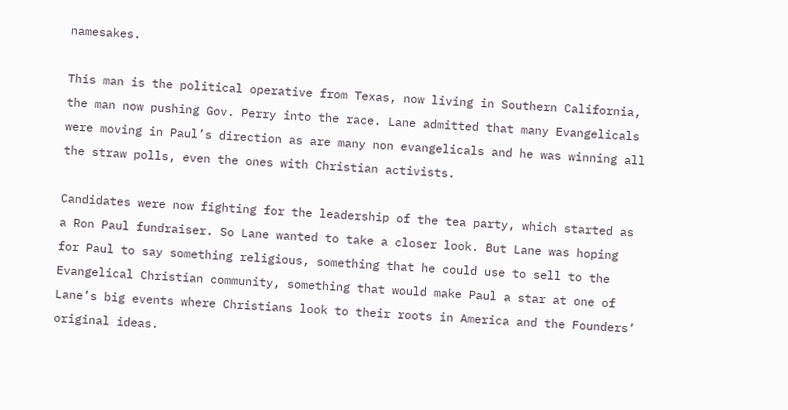namesakes.

This man is the political operative from Texas, now living in Southern California, the man now pushing Gov. Perry into the race. Lane admitted that many Evangelicals were moving in Paul’s direction as are many non evangelicals and he was winning all the straw polls, even the ones with Christian activists.

Candidates were now fighting for the leadership of the tea party, which started as a Ron Paul fundraiser. So Lane wanted to take a closer look. But Lane was hoping for Paul to say something religious, something that he could use to sell to the Evangelical Christian community, something that would make Paul a star at one of Lane’s big events where Christians look to their roots in America and the Founders’ original ideas.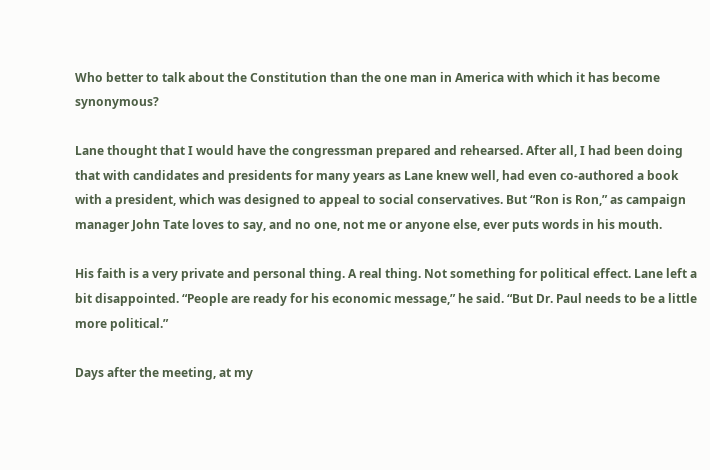Who better to talk about the Constitution than the one man in America with which it has become synonymous?

Lane thought that I would have the congressman prepared and rehearsed. After all, I had been doing that with candidates and presidents for many years as Lane knew well, had even co-authored a book with a president, which was designed to appeal to social conservatives. But “Ron is Ron,” as campaign manager John Tate loves to say, and no one, not me or anyone else, ever puts words in his mouth.

His faith is a very private and personal thing. A real thing. Not something for political effect. Lane left a bit disappointed. “People are ready for his economic message,” he said. “But Dr. Paul needs to be a little more political.”

Days after the meeting, at my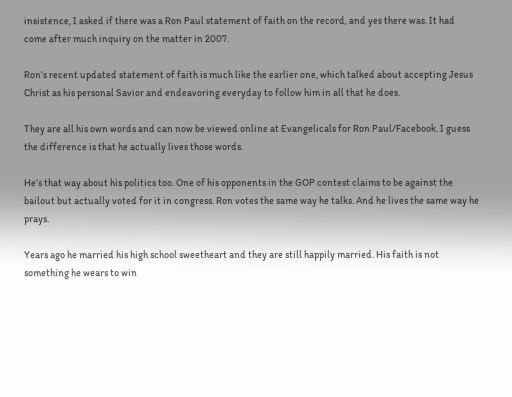insistence, I asked if there was a Ron Paul statement of faith on the record, and yes there was. It had come after much inquiry on the matter in 2007.

Ron’s recent updated statement of faith is much like the earlier one, which talked about accepting Jesus Christ as his personal Savior and endeavoring everyday to follow him in all that he does.

They are all his own words and can now be viewed online at Evangelicals for Ron Paul/Facebook. I guess the difference is that he actually lives those words.

He’s that way about his politics too. One of his opponents in the GOP contest claims to be against the bailout but actually voted for it in congress. Ron votes the same way he talks. And he lives the same way he prays.

Years ago he married his high school sweetheart and they are still happily married. His faith is not something he wears to win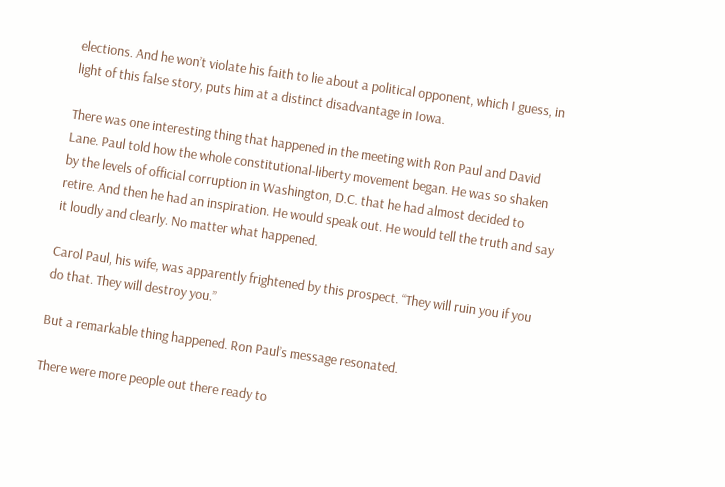elections. And he won’t violate his faith to lie about a political opponent, which I guess, in light of this false story, puts him at a distinct disadvantage in Iowa.

There was one interesting thing that happened in the meeting with Ron Paul and David Lane. Paul told how the whole constitutional-liberty movement began. He was so shaken by the levels of official corruption in Washington, D.C. that he had almost decided to retire. And then he had an inspiration. He would speak out. He would tell the truth and say it loudly and clearly. No matter what happened.

Carol Paul, his wife, was apparently frightened by this prospect. “They will ruin you if you do that. They will destroy you.”

But a remarkable thing happened. Ron Paul’s message resonated.

There were more people out there ready to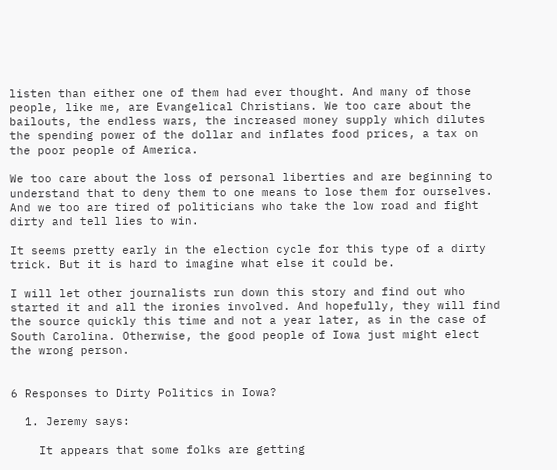listen than either one of them had ever thought. And many of those people, like me, are Evangelical Christians. We too care about the bailouts, the endless wars, the increased money supply which dilutes the spending power of the dollar and inflates food prices, a tax on the poor people of America.

We too care about the loss of personal liberties and are beginning to understand that to deny them to one means to lose them for ourselves. And we too are tired of politicians who take the low road and fight dirty and tell lies to win.

It seems pretty early in the election cycle for this type of a dirty trick. But it is hard to imagine what else it could be.

I will let other journalists run down this story and find out who started it and all the ironies involved. And hopefully, they will find the source quickly this time and not a year later, as in the case of South Carolina. Otherwise, the good people of Iowa just might elect the wrong person.


6 Responses to Dirty Politics in Iowa?

  1. Jeremy says:

    It appears that some folks are getting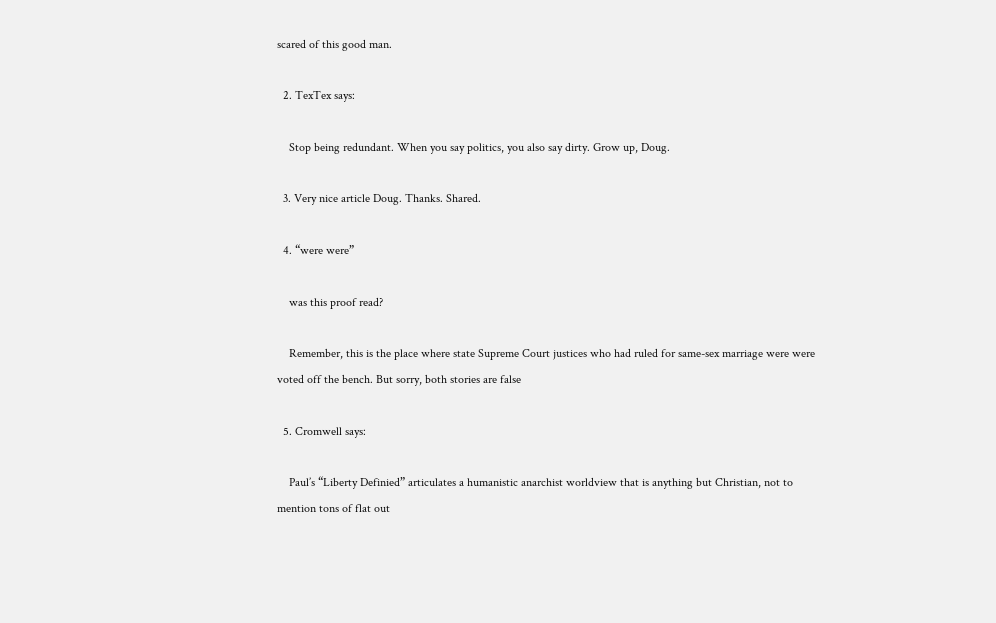scared of this good man.

  2. TexTex says:

    Stop being redundant. When you say politics, you also say dirty. Grow up, Doug.

  3. Very nice article Doug. Thanks. Shared.

  4. “were were”

    was this proof read?

    Remember, this is the place where state Supreme Court justices who had ruled for same-sex marriage were were voted off the bench. But sorry, both stories are false

  5. Cromwell says:

    Paul’s “Liberty Definied” articulates a humanistic anarchist worldview that is anything but Christian, not to mention tons of flat out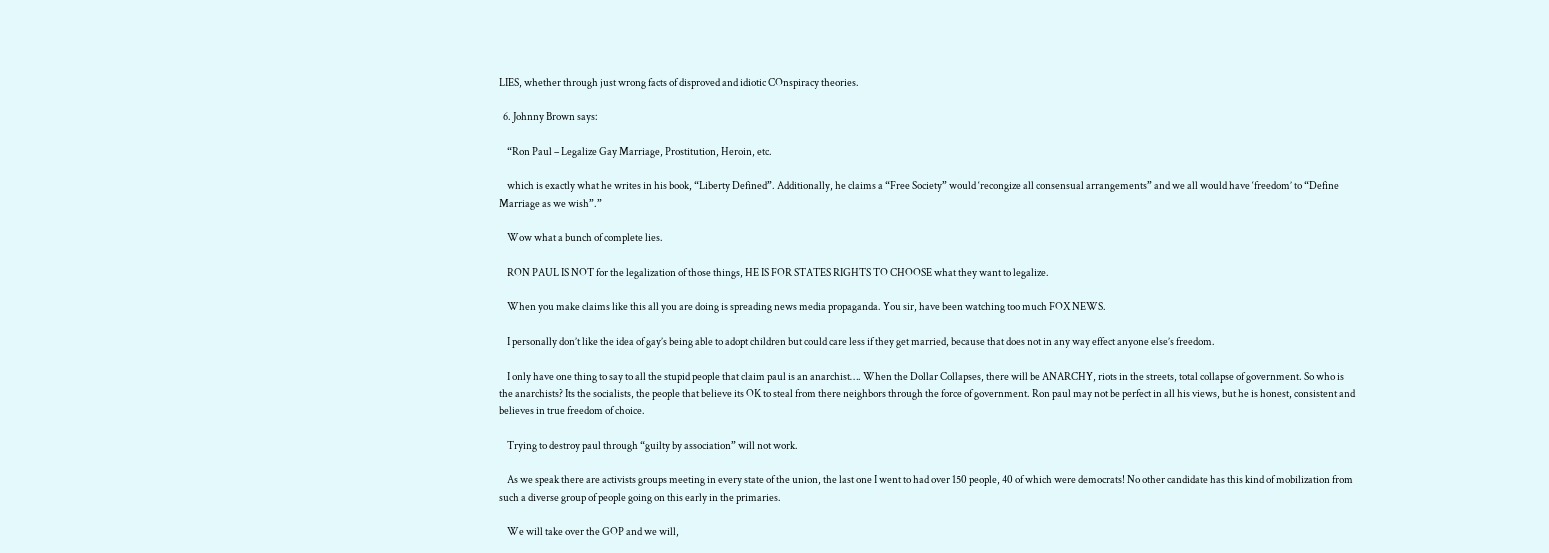LIES, whether through just wrong facts of disproved and idiotic COnspiracy theories.

  6. Johnny Brown says:

    “Ron Paul – Legalize Gay Marriage, Prostitution, Heroin, etc.

    which is exactly what he writes in his book, “Liberty Defined”. Additionally, he claims a “Free Society” would ‘recongize all consensual arrangements” and we all would have ‘freedom’ to “Define Marriage as we wish”.”

    Wow what a bunch of complete lies.

    RON PAUL IS NOT for the legalization of those things, HE IS FOR STATES RIGHTS TO CHOOSE what they want to legalize.

    When you make claims like this all you are doing is spreading news media propaganda. You sir, have been watching too much FOX NEWS.

    I personally don’t like the idea of gay’s being able to adopt children but could care less if they get married, because that does not in any way effect anyone else’s freedom.

    I only have one thing to say to all the stupid people that claim paul is an anarchist…. When the Dollar Collapses, there will be ANARCHY, riots in the streets, total collapse of government. So who is the anarchists? Its the socialists, the people that believe its OK to steal from there neighbors through the force of government. Ron paul may not be perfect in all his views, but he is honest, consistent and believes in true freedom of choice.

    Trying to destroy paul through “guilty by association” will not work.

    As we speak there are activists groups meeting in every state of the union, the last one I went to had over 150 people, 40 of which were democrats! No other candidate has this kind of mobilization from such a diverse group of people going on this early in the primaries.

    We will take over the GOP and we will,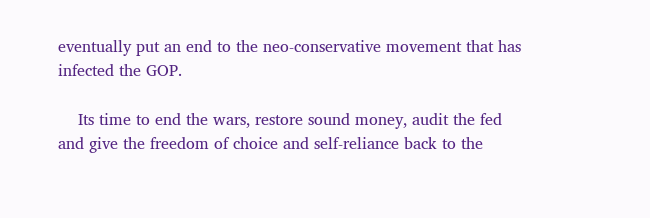eventually put an end to the neo-conservative movement that has infected the GOP.

    Its time to end the wars, restore sound money, audit the fed and give the freedom of choice and self-reliance back to the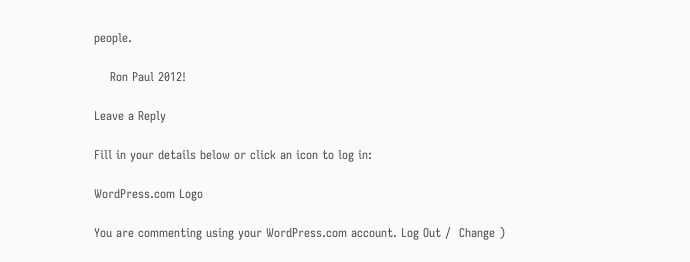people.

    Ron Paul 2012!

Leave a Reply

Fill in your details below or click an icon to log in:

WordPress.com Logo

You are commenting using your WordPress.com account. Log Out /  Change )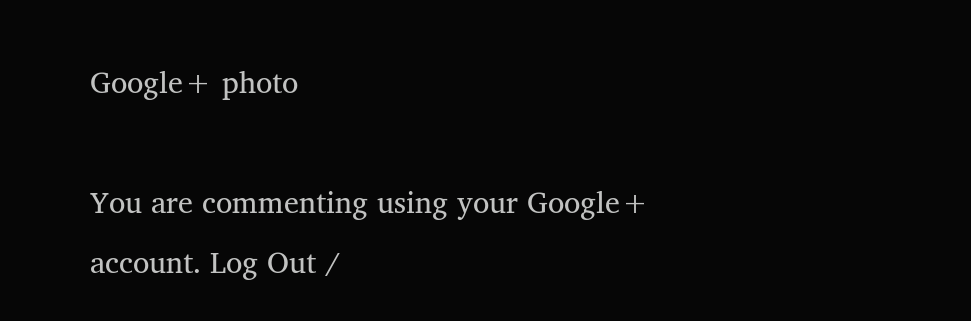Google+ photo

You are commenting using your Google+ account. Log Out /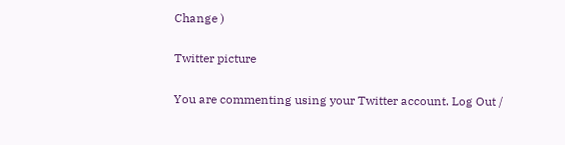Change )

Twitter picture

You are commenting using your Twitter account. Log Out /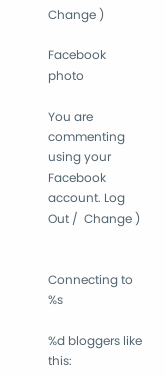Change )

Facebook photo

You are commenting using your Facebook account. Log Out /  Change )


Connecting to %s

%d bloggers like this: